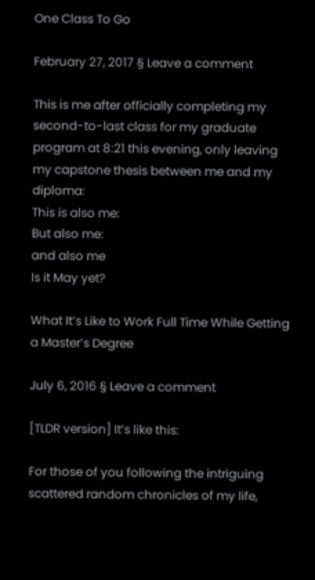One Class To Go

February 27, 2017 § Leave a comment

This is me after officially completing my second-to-last class for my graduate program at 8:21 this evening, only leaving my capstone thesis between me and my diploma:
This is also me:
But also me:
and also me
Is it May yet?

What It’s Like to Work Full Time While Getting a Master’s Degree

July 6, 2016 § Leave a comment

[TLDR version] It’s like this:

For those of you following the intriguing scattered random chronicles of my life,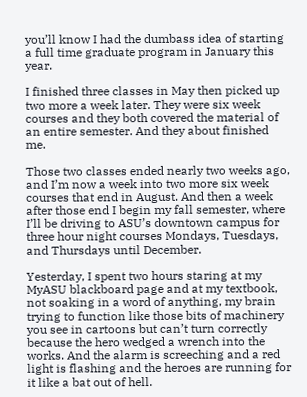you’ll know I had the dumbass idea of starting a full time graduate program in January this year.

I finished three classes in May then picked up two more a week later. They were six week courses and they both covered the material of an entire semester. And they about finished me.

Those two classes ended nearly two weeks ago, and I’m now a week into two more six week courses that end in August. And then a week after those end I begin my fall semester, where I’ll be driving to ASU’s downtown campus for three hour night courses Mondays, Tuesdays, and Thursdays until December.

Yesterday, I spent two hours staring at my MyASU blackboard page and at my textbook, not soaking in a word of anything, my brain trying to function like those bits of machinery you see in cartoons but can’t turn correctly because the hero wedged a wrench into the works. And the alarm is screeching and a red light is flashing and the heroes are running for it like a bat out of hell.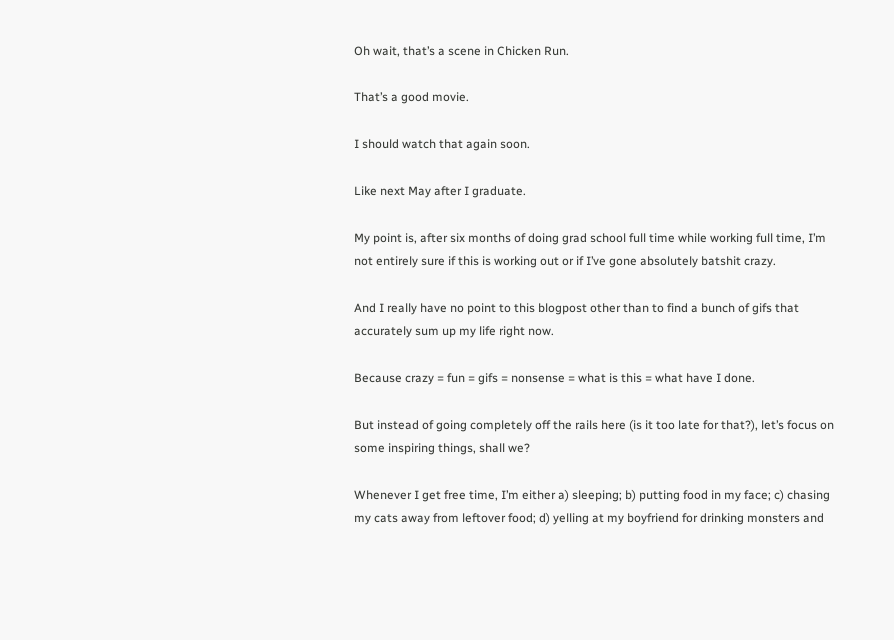Oh wait, that’s a scene in Chicken Run.

That’s a good movie.

I should watch that again soon.

Like next May after I graduate.

My point is, after six months of doing grad school full time while working full time, I’m not entirely sure if this is working out or if I’ve gone absolutely batshit crazy.

And I really have no point to this blogpost other than to find a bunch of gifs that accurately sum up my life right now.

Because crazy = fun = gifs = nonsense = what is this = what have I done.

But instead of going completely off the rails here (is it too late for that?), let’s focus on some inspiring things, shall we?

Whenever I get free time, I’m either a) sleeping; b) putting food in my face; c) chasing my cats away from leftover food; d) yelling at my boyfriend for drinking monsters and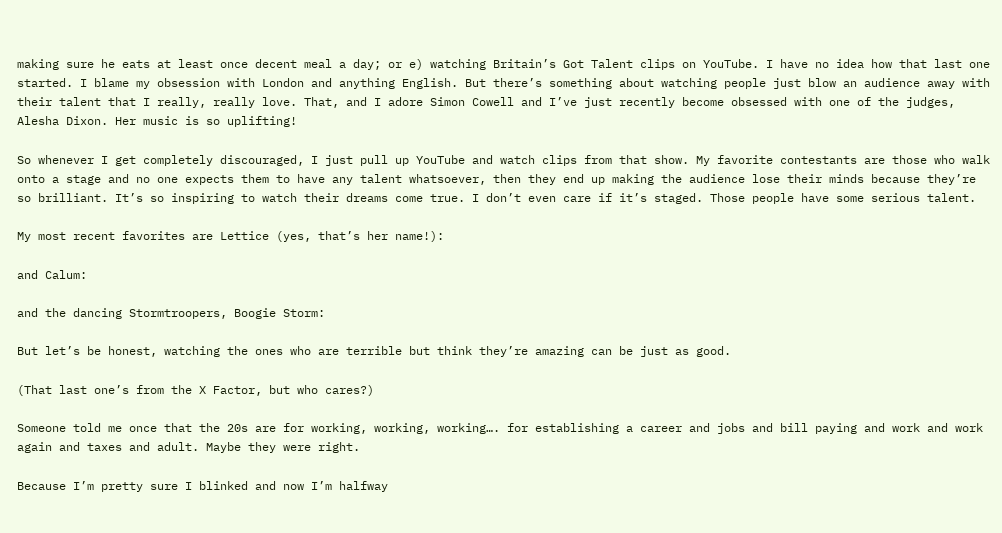making sure he eats at least once decent meal a day; or e) watching Britain’s Got Talent clips on YouTube. I have no idea how that last one started. I blame my obsession with London and anything English. But there’s something about watching people just blow an audience away with their talent that I really, really love. That, and I adore Simon Cowell and I’ve just recently become obsessed with one of the judges, Alesha Dixon. Her music is so uplifting!

So whenever I get completely discouraged, I just pull up YouTube and watch clips from that show. My favorite contestants are those who walk onto a stage and no one expects them to have any talent whatsoever, then they end up making the audience lose their minds because they’re so brilliant. It’s so inspiring to watch their dreams come true. I don’t even care if it’s staged. Those people have some serious talent.

My most recent favorites are Lettice (yes, that’s her name!):

and Calum:

and the dancing Stormtroopers, Boogie Storm:

But let’s be honest, watching the ones who are terrible but think they’re amazing can be just as good.

(That last one’s from the X Factor, but who cares?)

Someone told me once that the 20s are for working, working, working…. for establishing a career and jobs and bill paying and work and work again and taxes and adult. Maybe they were right.

Because I’m pretty sure I blinked and now I’m halfway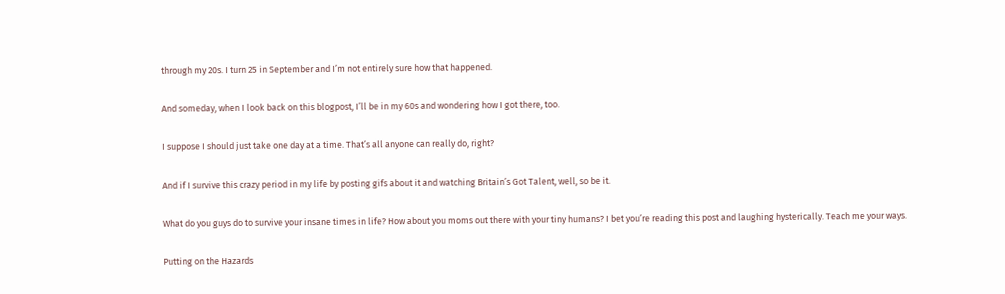through my 20s. I turn 25 in September and I’m not entirely sure how that happened.

And someday, when I look back on this blogpost, I’ll be in my 60s and wondering how I got there, too.

I suppose I should just take one day at a time. That’s all anyone can really do, right?

And if I survive this crazy period in my life by posting gifs about it and watching Britain’s Got Talent, well, so be it.

What do you guys do to survive your insane times in life? How about you moms out there with your tiny humans? I bet you’re reading this post and laughing hysterically. Teach me your ways.

Putting on the Hazards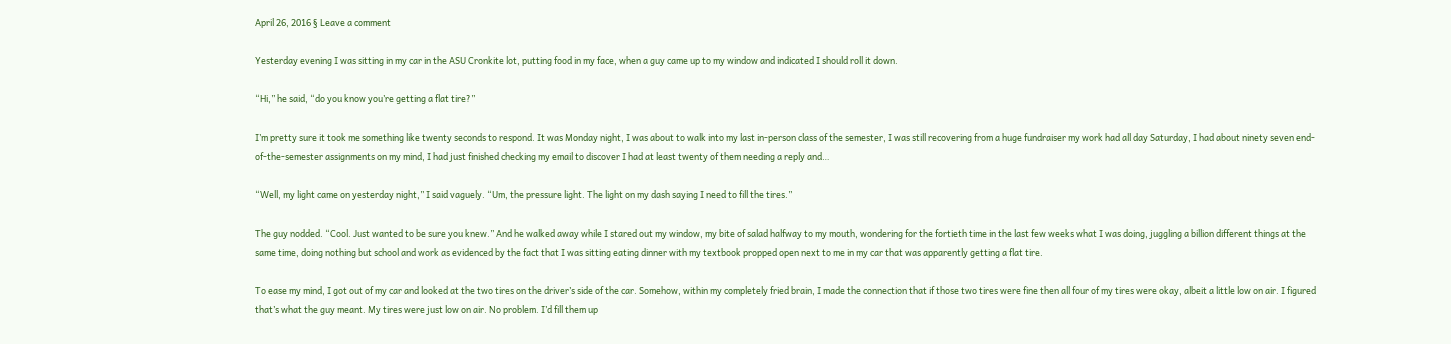April 26, 2016 § Leave a comment

Yesterday evening I was sitting in my car in the ASU Cronkite lot, putting food in my face, when a guy came up to my window and indicated I should roll it down.

“Hi,” he said, “do you know you’re getting a flat tire?”

I’m pretty sure it took me something like twenty seconds to respond. It was Monday night, I was about to walk into my last in-person class of the semester, I was still recovering from a huge fundraiser my work had all day Saturday, I had about ninety seven end-of-the-semester assignments on my mind, I had just finished checking my email to discover I had at least twenty of them needing a reply and…

“Well, my light came on yesterday night,” I said vaguely. “Um, the pressure light. The light on my dash saying I need to fill the tires.”

The guy nodded. “Cool. Just wanted to be sure you knew.” And he walked away while I stared out my window, my bite of salad halfway to my mouth, wondering for the fortieth time in the last few weeks what I was doing, juggling a billion different things at the same time, doing nothing but school and work as evidenced by the fact that I was sitting eating dinner with my textbook propped open next to me in my car that was apparently getting a flat tire.

To ease my mind, I got out of my car and looked at the two tires on the driver’s side of the car. Somehow, within my completely fried brain, I made the connection that if those two tires were fine then all four of my tires were okay, albeit a little low on air. I figured that’s what the guy meant. My tires were just low on air. No problem. I’d fill them up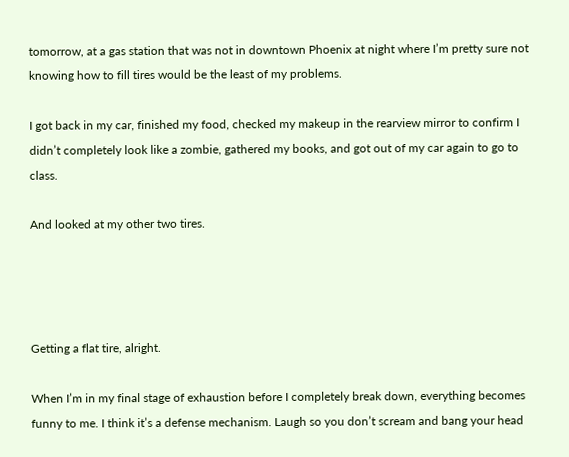tomorrow, at a gas station that was not in downtown Phoenix at night where I’m pretty sure not knowing how to fill tires would be the least of my problems.

I got back in my car, finished my food, checked my makeup in the rearview mirror to confirm I didn’t completely look like a zombie, gathered my books, and got out of my car again to go to class.

And looked at my other two tires.




Getting a flat tire, alright.

When I’m in my final stage of exhaustion before I completely break down, everything becomes funny to me. I think it’s a defense mechanism. Laugh so you don’t scream and bang your head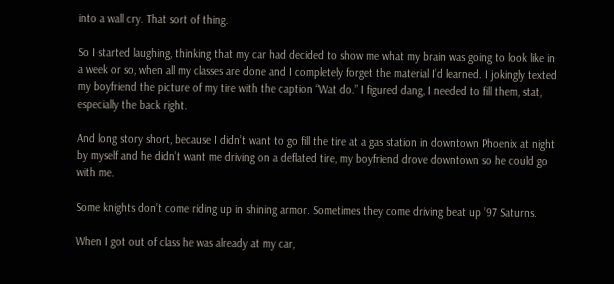into a wall cry. That sort of thing.

So I started laughing, thinking that my car had decided to show me what my brain was going to look like in a week or so, when all my classes are done and I completely forget the material I’d learned. I jokingly texted my boyfriend the picture of my tire with the caption “Wat do.” I figured dang, I needed to fill them, stat, especially the back right.

And long story short, because I didn’t want to go fill the tire at a gas station in downtown Phoenix at night by myself and he didn’t want me driving on a deflated tire, my boyfriend drove downtown so he could go with me.

Some knights don’t come riding up in shining armor. Sometimes they come driving beat up ’97 Saturns.

When I got out of class he was already at my car,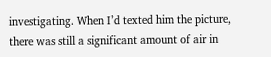investigating. When I’d texted him the picture, there was still a significant amount of air in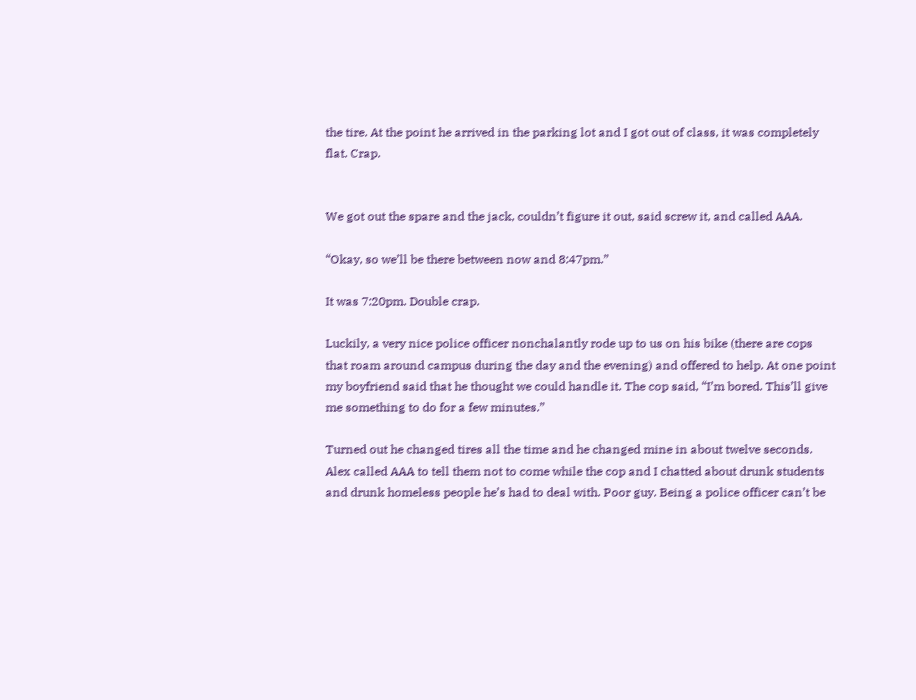the tire. At the point he arrived in the parking lot and I got out of class, it was completely flat. Crap.


We got out the spare and the jack, couldn’t figure it out, said screw it, and called AAA.

“Okay, so we’ll be there between now and 8:47pm.”

It was 7:20pm. Double crap.

Luckily, a very nice police officer nonchalantly rode up to us on his bike (there are cops that roam around campus during the day and the evening) and offered to help. At one point my boyfriend said that he thought we could handle it. The cop said, “I’m bored. This’ll give me something to do for a few minutes.”

Turned out he changed tires all the time and he changed mine in about twelve seconds. Alex called AAA to tell them not to come while the cop and I chatted about drunk students and drunk homeless people he’s had to deal with. Poor guy. Being a police officer can’t be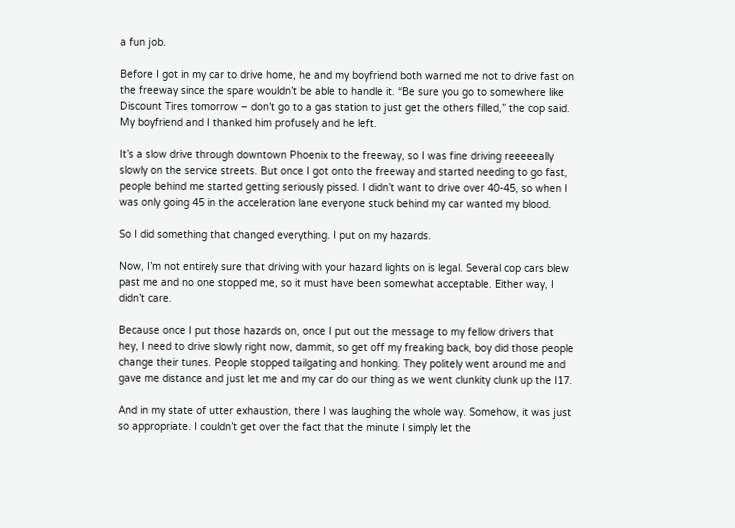a fun job.

Before I got in my car to drive home, he and my boyfriend both warned me not to drive fast on the freeway since the spare wouldn’t be able to handle it. “Be sure you go to somewhere like Discount Tires tomorrow – don’t go to a gas station to just get the others filled,” the cop said. My boyfriend and I thanked him profusely and he left.

It’s a slow drive through downtown Phoenix to the freeway, so I was fine driving reeeeeally slowly on the service streets. But once I got onto the freeway and started needing to go fast, people behind me started getting seriously pissed. I didn’t want to drive over 40-45, so when I was only going 45 in the acceleration lane everyone stuck behind my car wanted my blood.

So I did something that changed everything. I put on my hazards.

Now, I’m not entirely sure that driving with your hazard lights on is legal. Several cop cars blew past me and no one stopped me, so it must have been somewhat acceptable. Either way, I didn’t care.

Because once I put those hazards on, once I put out the message to my fellow drivers that hey, I need to drive slowly right now, dammit, so get off my freaking back, boy did those people change their tunes. People stopped tailgating and honking. They politely went around me and gave me distance and just let me and my car do our thing as we went clunkity clunk up the I17.

And in my state of utter exhaustion, there I was laughing the whole way. Somehow, it was just so appropriate. I couldn’t get over the fact that the minute I simply let the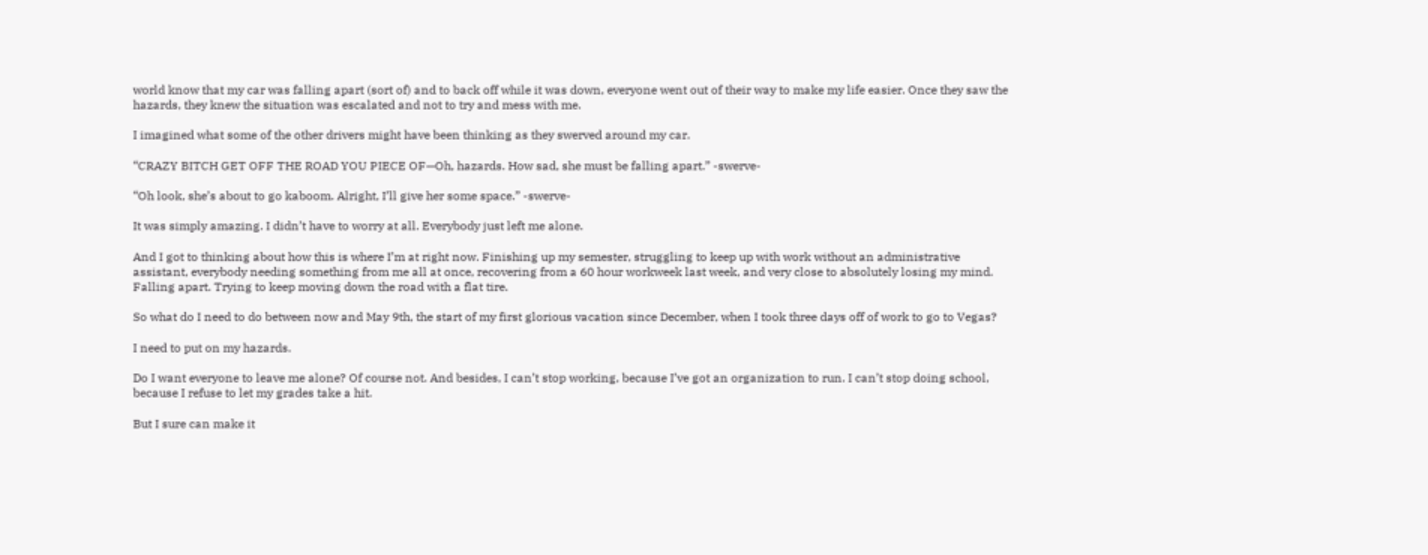world know that my car was falling apart (sort of) and to back off while it was down, everyone went out of their way to make my life easier. Once they saw the hazards, they knew the situation was escalated and not to try and mess with me.

I imagined what some of the other drivers might have been thinking as they swerved around my car.

“CRAZY BITCH GET OFF THE ROAD YOU PIECE OF—Oh, hazards. How sad, she must be falling apart.” -swerve-

“Oh look, she’s about to go kaboom. Alright, I’ll give her some space.” -swerve-

It was simply amazing. I didn’t have to worry at all. Everybody just left me alone.

And I got to thinking about how this is where I’m at right now. Finishing up my semester, struggling to keep up with work without an administrative assistant, everybody needing something from me all at once, recovering from a 60 hour workweek last week, and very close to absolutely losing my mind. Falling apart. Trying to keep moving down the road with a flat tire.

So what do I need to do between now and May 9th, the start of my first glorious vacation since December, when I took three days off of work to go to Vegas?

I need to put on my hazards.

Do I want everyone to leave me alone? Of course not. And besides, I can’t stop working, because I’ve got an organization to run. I can’t stop doing school, because I refuse to let my grades take a hit.

But I sure can make it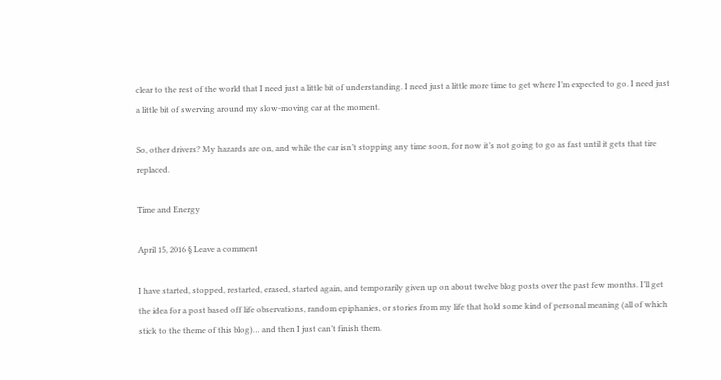clear to the rest of the world that I need just a little bit of understanding. I need just a little more time to get where I’m expected to go. I need just a little bit of swerving around my slow-moving car at the moment.

So, other drivers? My hazards are on, and while the car isn’t stopping any time soon, for now it’s not going to go as fast until it gets that tire replaced.

Time and Energy

April 15, 2016 § Leave a comment

I have started, stopped, restarted, erased, started again, and temporarily given up on about twelve blog posts over the past few months. I’ll get the idea for a post based off life observations, random epiphanies, or stories from my life that hold some kind of personal meaning (all of which stick to the theme of this blog)… and then I just can’t finish them.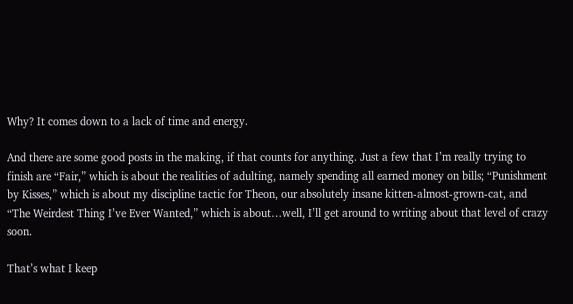Why? It comes down to a lack of time and energy.

And there are some good posts in the making, if that counts for anything. Just a few that I’m really trying to finish are “Fair,” which is about the realities of adulting, namely spending all earned money on bills; “Punishment by Kisses,” which is about my discipline tactic for Theon, our absolutely insane kitten-almost-grown-cat, and “The Weirdest Thing I’ve Ever Wanted,” which is about…well, I’ll get around to writing about that level of crazy soon.

That’s what I keep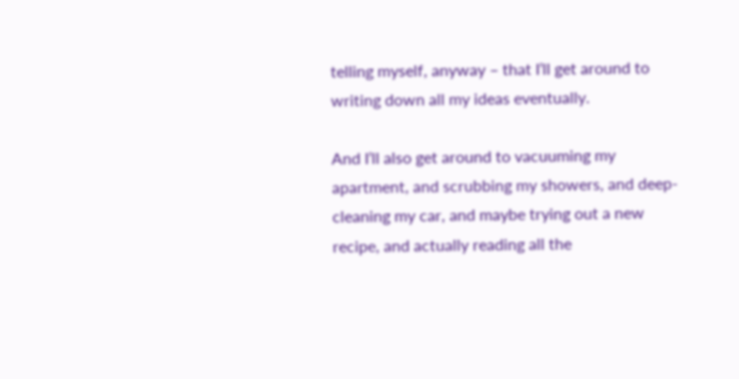telling myself, anyway – that I’ll get around to writing down all my ideas eventually.

And I’ll also get around to vacuuming my apartment, and scrubbing my showers, and deep-cleaning my car, and maybe trying out a new recipe, and actually reading all the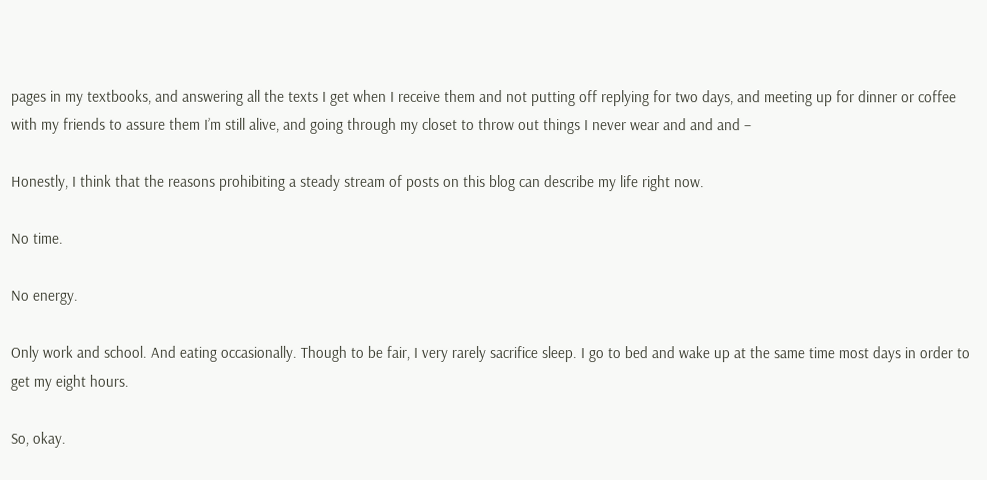pages in my textbooks, and answering all the texts I get when I receive them and not putting off replying for two days, and meeting up for dinner or coffee with my friends to assure them I’m still alive, and going through my closet to throw out things I never wear and and and –

Honestly, I think that the reasons prohibiting a steady stream of posts on this blog can describe my life right now.

No time.

No energy.

Only work and school. And eating occasionally. Though to be fair, I very rarely sacrifice sleep. I go to bed and wake up at the same time most days in order to get my eight hours.

So, okay.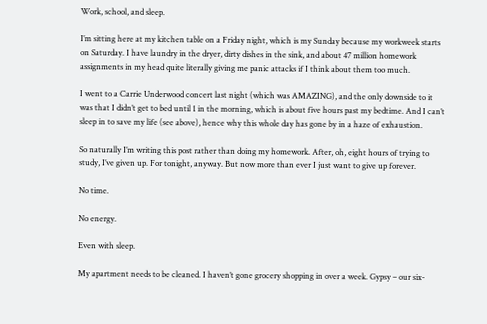Work, school, and sleep.

I’m sitting here at my kitchen table on a Friday night, which is my Sunday because my workweek starts on Saturday. I have laundry in the dryer, dirty dishes in the sink, and about 47 million homework assignments in my head quite literally giving me panic attacks if I think about them too much.

I went to a Carrie Underwood concert last night (which was AMAZING), and the only downside to it was that I didn’t get to bed until 1 in the morning, which is about five hours past my bedtime. And I can’t sleep in to save my life (see above), hence why this whole day has gone by in a haze of exhaustion.

So naturally I’m writing this post rather than doing my homework. After, oh, eight hours of trying to study, I’ve given up. For tonight, anyway. But now more than ever I just want to give up forever.

No time.

No energy.

Even with sleep.

My apartment needs to be cleaned. I haven’t gone grocery shopping in over a week. Gypsy – our six-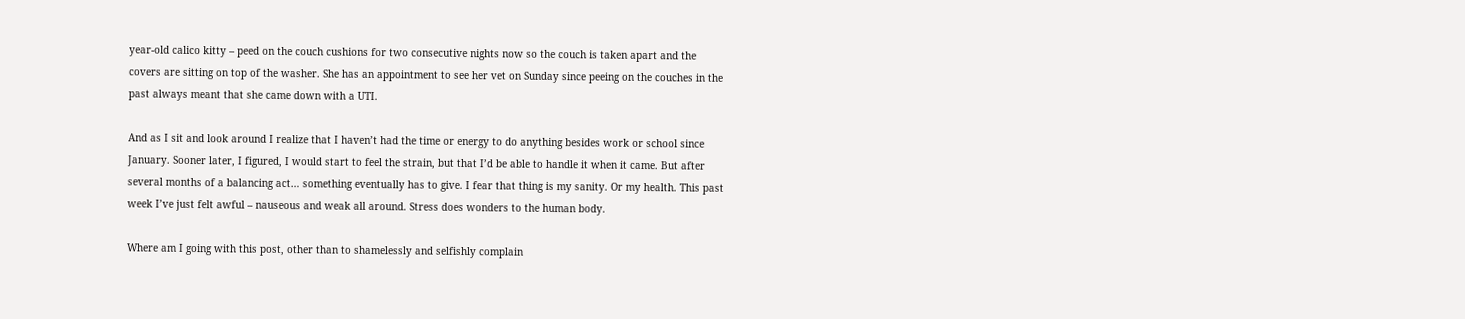year-old calico kitty – peed on the couch cushions for two consecutive nights now so the couch is taken apart and the covers are sitting on top of the washer. She has an appointment to see her vet on Sunday since peeing on the couches in the past always meant that she came down with a UTI.

And as I sit and look around I realize that I haven’t had the time or energy to do anything besides work or school since January. Sooner later, I figured, I would start to feel the strain, but that I’d be able to handle it when it came. But after several months of a balancing act… something eventually has to give. I fear that thing is my sanity. Or my health. This past week I’ve just felt awful – nauseous and weak all around. Stress does wonders to the human body.

Where am I going with this post, other than to shamelessly and selfishly complain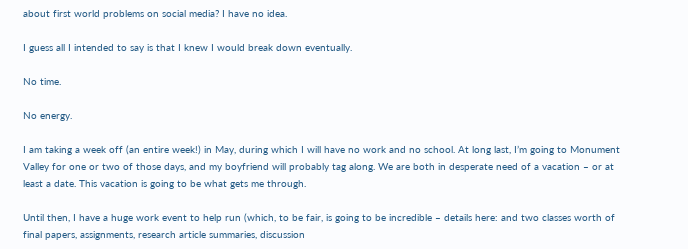about first world problems on social media? I have no idea.

I guess all I intended to say is that I knew I would break down eventually.

No time.

No energy.

I am taking a week off (an entire week!) in May, during which I will have no work and no school. At long last, I’m going to Monument Valley for one or two of those days, and my boyfriend will probably tag along. We are both in desperate need of a vacation – or at least a date. This vacation is going to be what gets me through.

Until then, I have a huge work event to help run (which, to be fair, is going to be incredible – details here: and two classes worth of final papers, assignments, research article summaries, discussion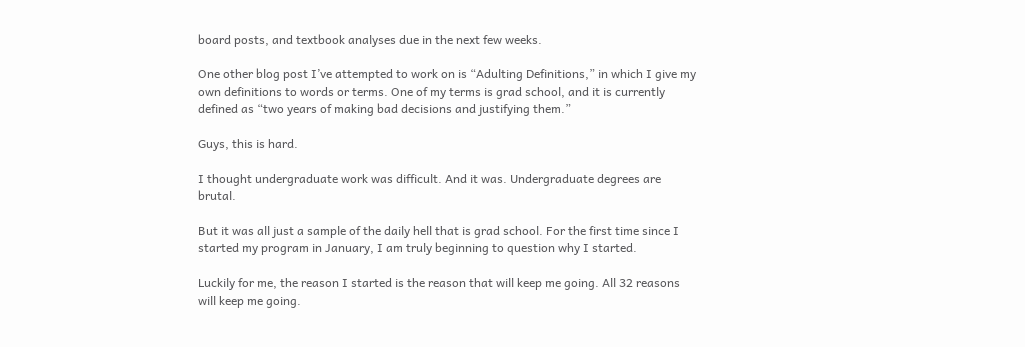board posts, and textbook analyses due in the next few weeks.

One other blog post I’ve attempted to work on is “Adulting Definitions,” in which I give my own definitions to words or terms. One of my terms is grad school, and it is currently defined as “two years of making bad decisions and justifying them.”

Guys, this is hard.

I thought undergraduate work was difficult. And it was. Undergraduate degrees are brutal.

But it was all just a sample of the daily hell that is grad school. For the first time since I started my program in January, I am truly beginning to question why I started.

Luckily for me, the reason I started is the reason that will keep me going. All 32 reasons will keep me going.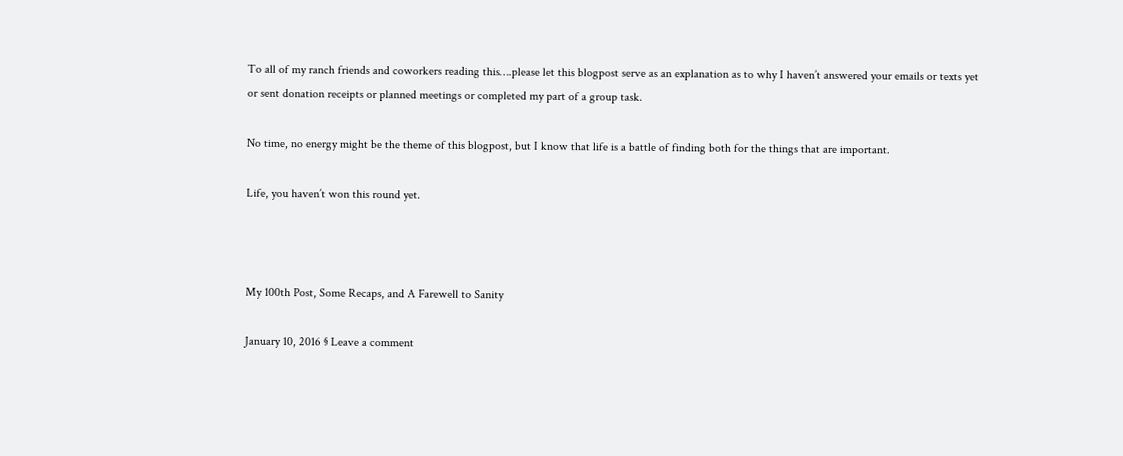To all of my ranch friends and coworkers reading this….please let this blogpost serve as an explanation as to why I haven’t answered your emails or texts yet or sent donation receipts or planned meetings or completed my part of a group task.

No time, no energy might be the theme of this blogpost, but I know that life is a battle of finding both for the things that are important.

Life, you haven’t won this round yet.



My 100th Post, Some Recaps, and A Farewell to Sanity

January 10, 2016 § Leave a comment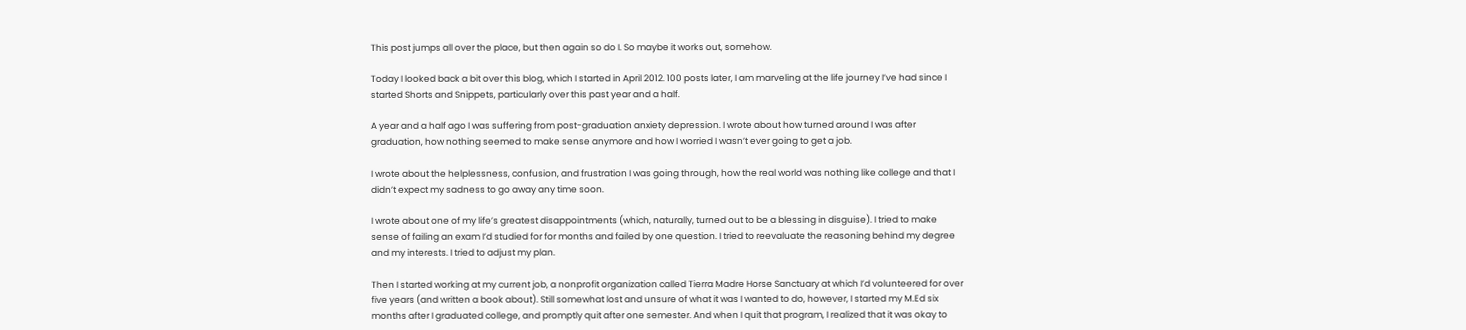This post jumps all over the place, but then again so do I. So maybe it works out, somehow.

Today I looked back a bit over this blog, which I started in April 2012. 100 posts later, I am marveling at the life journey I’ve had since I started Shorts and Snippets, particularly over this past year and a half.

A year and a half ago I was suffering from post-graduation anxiety depression. I wrote about how turned around I was after graduation, how nothing seemed to make sense anymore and how I worried I wasn’t ever going to get a job.

I wrote about the helplessness, confusion, and frustration I was going through, how the real world was nothing like college and that I didn’t expect my sadness to go away any time soon.

I wrote about one of my life’s greatest disappointments (which, naturally, turned out to be a blessing in disguise). I tried to make sense of failing an exam I’d studied for for months and failed by one question. I tried to reevaluate the reasoning behind my degree and my interests. I tried to adjust my plan.

Then I started working at my current job, a nonprofit organization called Tierra Madre Horse Sanctuary at which I’d volunteered for over five years (and written a book about). Still somewhat lost and unsure of what it was I wanted to do, however, I started my M.Ed six months after I graduated college, and promptly quit after one semester. And when I quit that program, I realized that it was okay to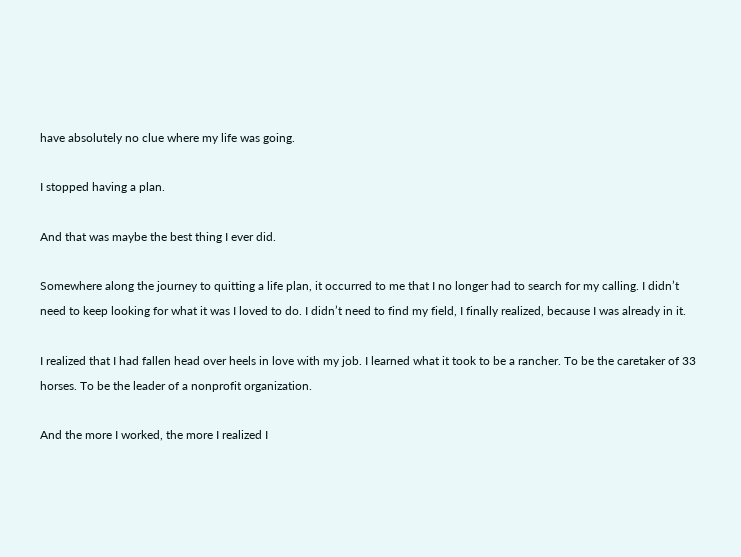have absolutely no clue where my life was going.

I stopped having a plan.

And that was maybe the best thing I ever did.

Somewhere along the journey to quitting a life plan, it occurred to me that I no longer had to search for my calling. I didn’t need to keep looking for what it was I loved to do. I didn’t need to find my field, I finally realized, because I was already in it.

I realized that I had fallen head over heels in love with my job. I learned what it took to be a rancher. To be the caretaker of 33 horses. To be the leader of a nonprofit organization.

And the more I worked, the more I realized I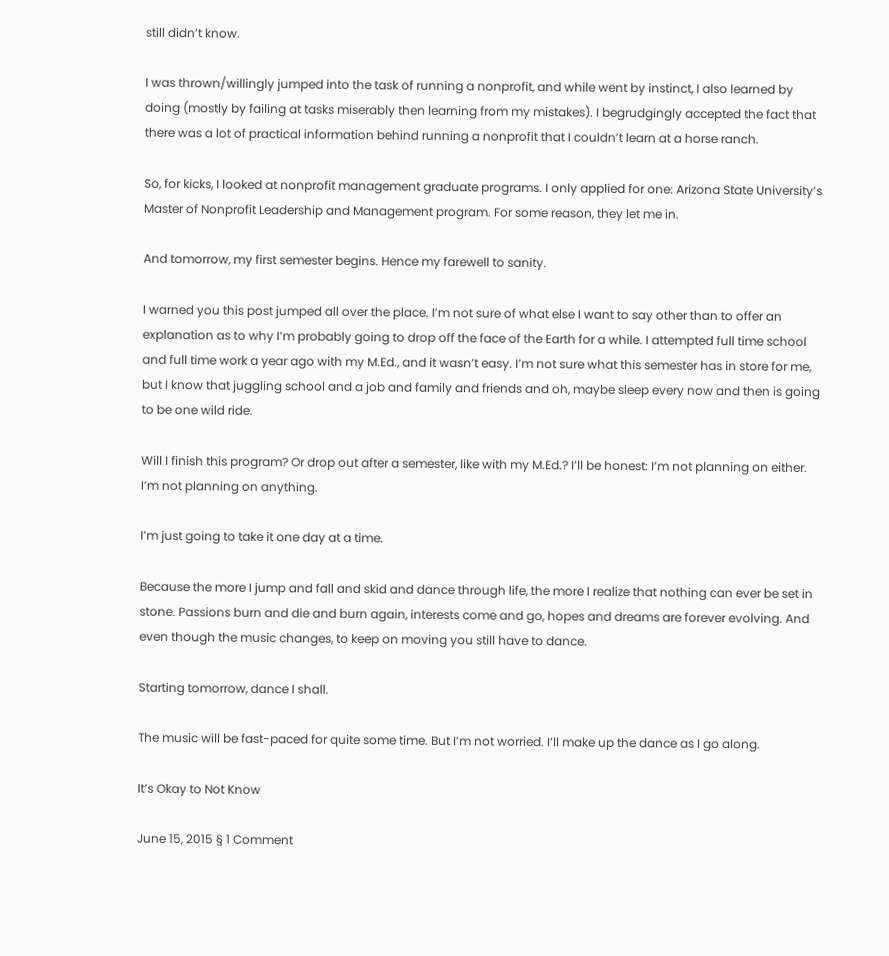still didn’t know.

I was thrown/willingly jumped into the task of running a nonprofit, and while went by instinct, I also learned by doing (mostly by failing at tasks miserably then learning from my mistakes). I begrudgingly accepted the fact that there was a lot of practical information behind running a nonprofit that I couldn’t learn at a horse ranch.

So, for kicks, I looked at nonprofit management graduate programs. I only applied for one: Arizona State University’s Master of Nonprofit Leadership and Management program. For some reason, they let me in.

And tomorrow, my first semester begins. Hence my farewell to sanity.

I warned you this post jumped all over the place. I’m not sure of what else I want to say other than to offer an explanation as to why I’m probably going to drop off the face of the Earth for a while. I attempted full time school and full time work a year ago with my M.Ed., and it wasn’t easy. I’m not sure what this semester has in store for me, but I know that juggling school and a job and family and friends and oh, maybe sleep every now and then is going to be one wild ride.

Will I finish this program? Or drop out after a semester, like with my M.Ed.? I’ll be honest: I’m not planning on either. I’m not planning on anything.

I’m just going to take it one day at a time.

Because the more I jump and fall and skid and dance through life, the more I realize that nothing can ever be set in stone. Passions burn and die and burn again, interests come and go, hopes and dreams are forever evolving. And even though the music changes, to keep on moving you still have to dance.

Starting tomorrow, dance I shall.

The music will be fast-paced for quite some time. But I’m not worried. I’ll make up the dance as I go along.

It’s Okay to Not Know

June 15, 2015 § 1 Comment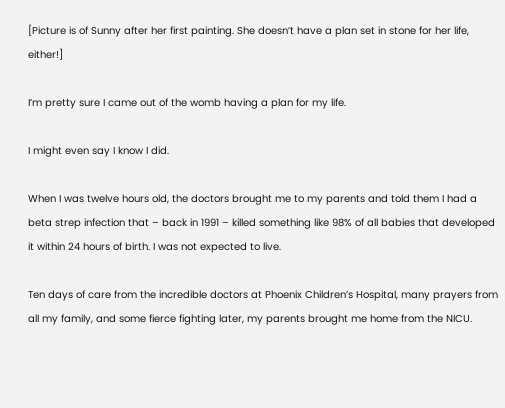[Picture is of Sunny after her first painting. She doesn’t have a plan set in stone for her life, either!]

I’m pretty sure I came out of the womb having a plan for my life.

I might even say I know I did.

When I was twelve hours old, the doctors brought me to my parents and told them I had a beta strep infection that – back in 1991 – killed something like 98% of all babies that developed it within 24 hours of birth. I was not expected to live.

Ten days of care from the incredible doctors at Phoenix Children’s Hospital, many prayers from all my family, and some fierce fighting later, my parents brought me home from the NICU.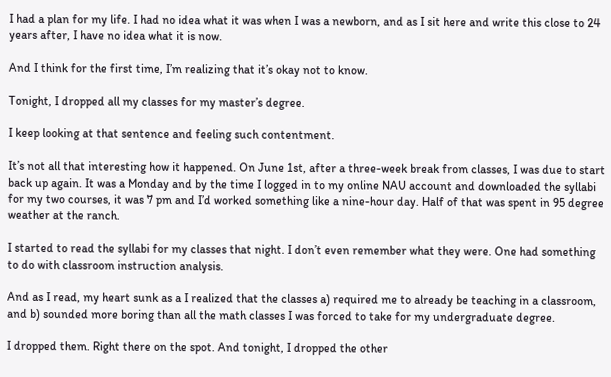I had a plan for my life. I had no idea what it was when I was a newborn, and as I sit here and write this close to 24 years after, I have no idea what it is now.

And I think for the first time, I’m realizing that it’s okay not to know.

Tonight, I dropped all my classes for my master’s degree.

I keep looking at that sentence and feeling such contentment.

It’s not all that interesting how it happened. On June 1st, after a three-week break from classes, I was due to start back up again. It was a Monday and by the time I logged in to my online NAU account and downloaded the syllabi for my two courses, it was 7 pm and I’d worked something like a nine-hour day. Half of that was spent in 95 degree weather at the ranch.

I started to read the syllabi for my classes that night. I don’t even remember what they were. One had something to do with classroom instruction analysis.

And as I read, my heart sunk as a I realized that the classes a) required me to already be teaching in a classroom, and b) sounded more boring than all the math classes I was forced to take for my undergraduate degree.

I dropped them. Right there on the spot. And tonight, I dropped the other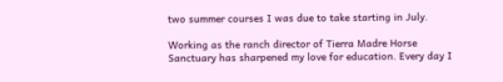two summer courses I was due to take starting in July.

Working as the ranch director of Tierra Madre Horse Sanctuary has sharpened my love for education. Every day I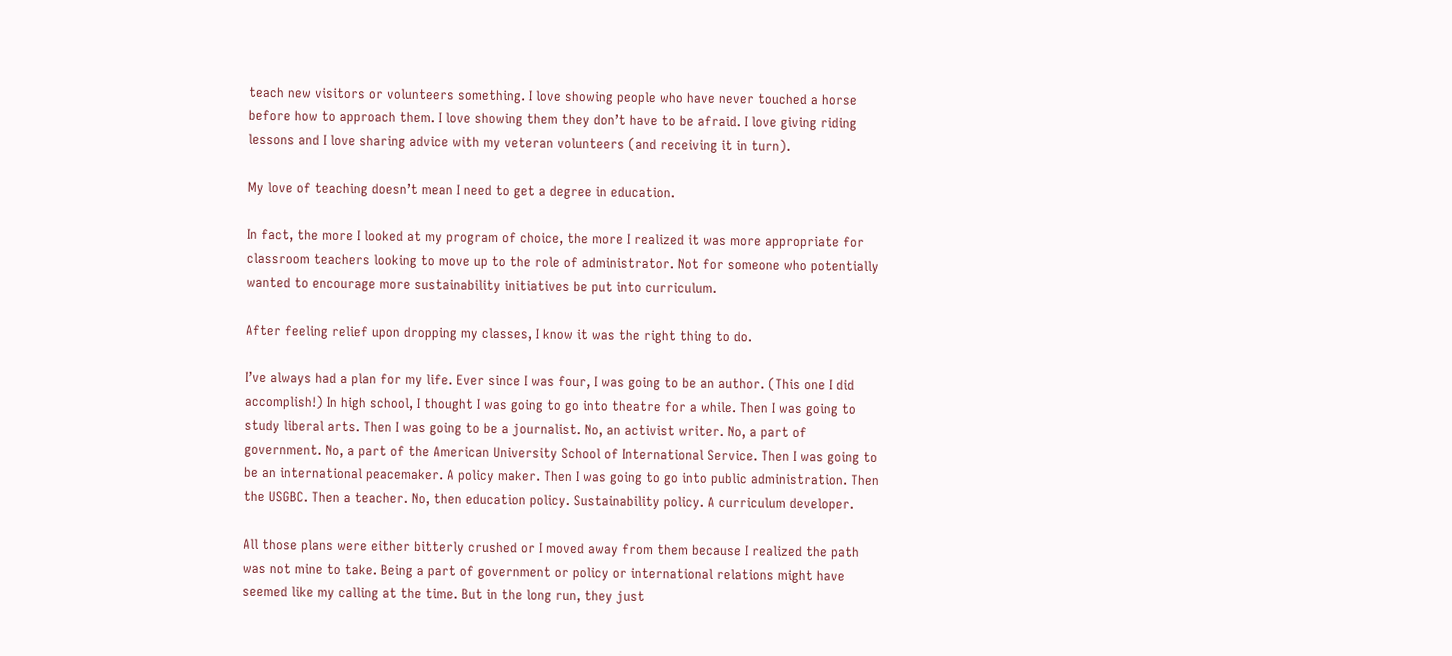teach new visitors or volunteers something. I love showing people who have never touched a horse before how to approach them. I love showing them they don’t have to be afraid. I love giving riding lessons and I love sharing advice with my veteran volunteers (and receiving it in turn).

My love of teaching doesn’t mean I need to get a degree in education.

In fact, the more I looked at my program of choice, the more I realized it was more appropriate for classroom teachers looking to move up to the role of administrator. Not for someone who potentially wanted to encourage more sustainability initiatives be put into curriculum.

After feeling relief upon dropping my classes, I know it was the right thing to do.

I’ve always had a plan for my life. Ever since I was four, I was going to be an author. (This one I did accomplish!) In high school, I thought I was going to go into theatre for a while. Then I was going to study liberal arts. Then I was going to be a journalist. No, an activist writer. No, a part of government. No, a part of the American University School of International Service. Then I was going to be an international peacemaker. A policy maker. Then I was going to go into public administration. Then the USGBC. Then a teacher. No, then education policy. Sustainability policy. A curriculum developer.

All those plans were either bitterly crushed or I moved away from them because I realized the path was not mine to take. Being a part of government or policy or international relations might have seemed like my calling at the time. But in the long run, they just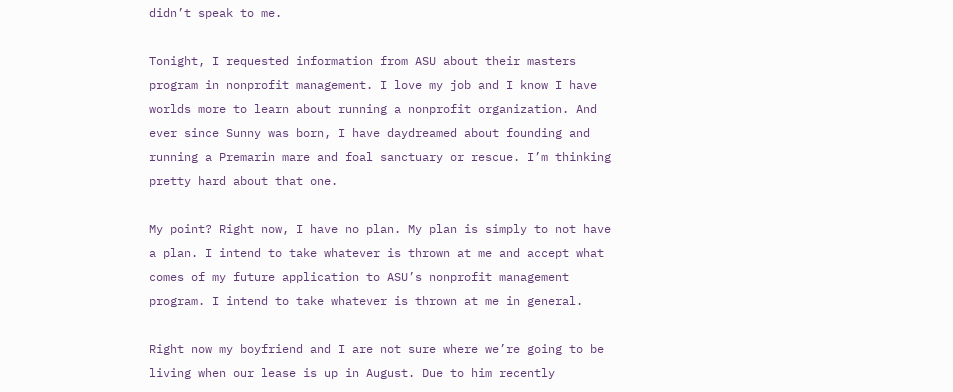didn’t speak to me.

Tonight, I requested information from ASU about their masters program in nonprofit management. I love my job and I know I have worlds more to learn about running a nonprofit organization. And ever since Sunny was born, I have daydreamed about founding and running a Premarin mare and foal sanctuary or rescue. I’m thinking pretty hard about that one.

My point? Right now, I have no plan. My plan is simply to not have a plan. I intend to take whatever is thrown at me and accept what comes of my future application to ASU’s nonprofit management program. I intend to take whatever is thrown at me in general.

Right now my boyfriend and I are not sure where we’re going to be living when our lease is up in August. Due to him recently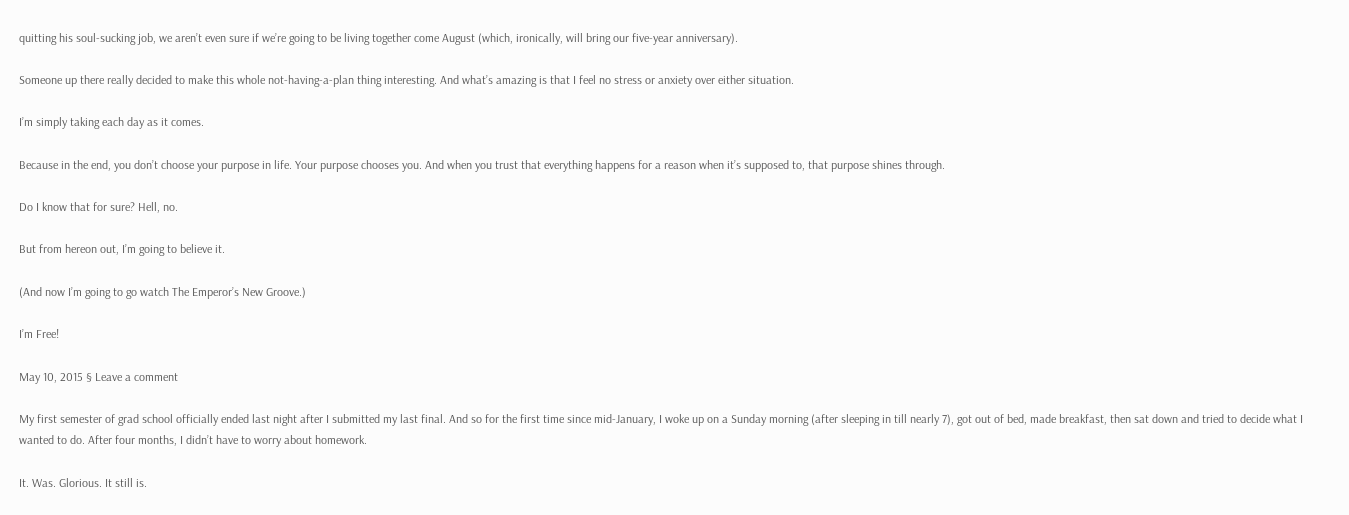quitting his soul-sucking job, we aren’t even sure if we’re going to be living together come August (which, ironically, will bring our five-year anniversary).

Someone up there really decided to make this whole not-having-a-plan thing interesting. And what’s amazing is that I feel no stress or anxiety over either situation.

I’m simply taking each day as it comes.

Because in the end, you don’t choose your purpose in life. Your purpose chooses you. And when you trust that everything happens for a reason when it’s supposed to, that purpose shines through.

Do I know that for sure? Hell, no.

But from hereon out, I’m going to believe it.

(And now I’m going to go watch The Emperor’s New Groove.)

I’m Free!

May 10, 2015 § Leave a comment

My first semester of grad school officially ended last night after I submitted my last final. And so for the first time since mid-January, I woke up on a Sunday morning (after sleeping in till nearly 7), got out of bed, made breakfast, then sat down and tried to decide what I wanted to do. After four months, I didn’t have to worry about homework.

It. Was. Glorious. It still is.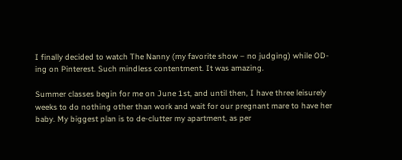I finally decided to watch The Nanny (my favorite show – no judging) while OD-ing on Pinterest. Such mindless contentment. It was amazing.

Summer classes begin for me on June 1st, and until then, I have three leisurely weeks to do nothing other than work and wait for our pregnant mare to have her baby. My biggest plan is to de-clutter my apartment, as per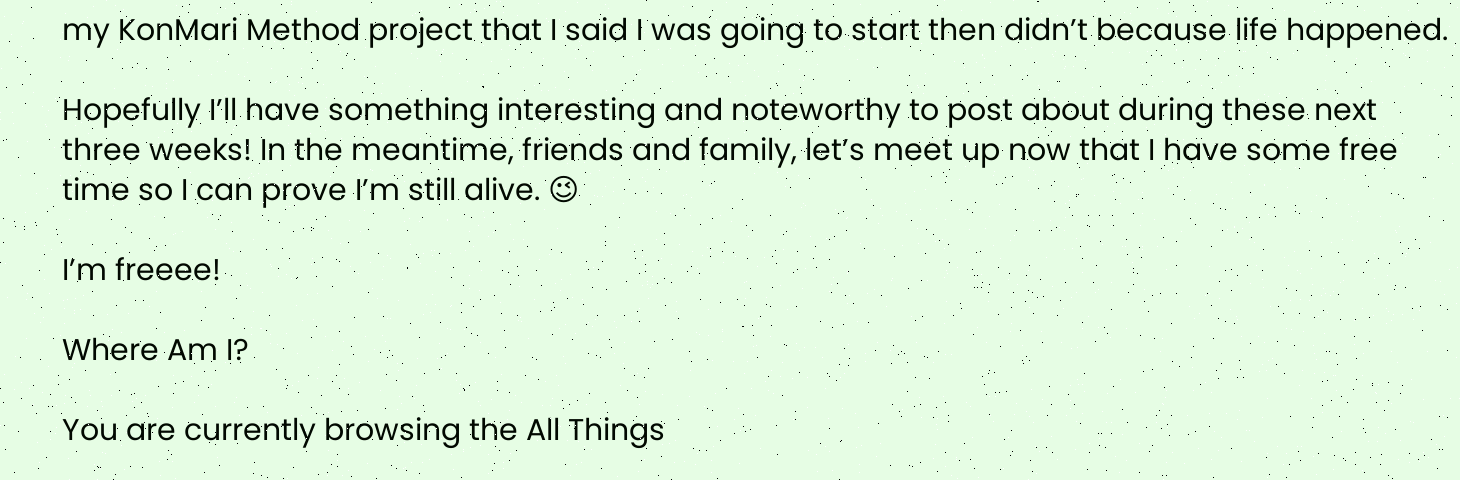my KonMari Method project that I said I was going to start then didn’t because life happened.

Hopefully I’ll have something interesting and noteworthy to post about during these next three weeks! In the meantime, friends and family, let’s meet up now that I have some free time so I can prove I’m still alive. 😉

I’m freeee!

Where Am I?

You are currently browsing the All Things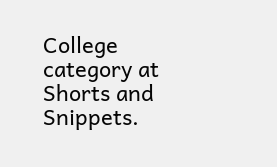College category at Shorts and Snippets.